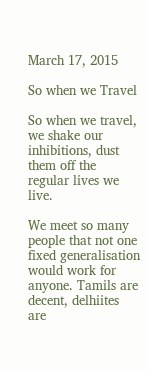March 17, 2015

So when we Travel

So when we travel, we shake our inhibitions, dust them off the regular lives we live.

We meet so many people that not one fixed generalisation would work for anyone. Tamils are decent, delhiites are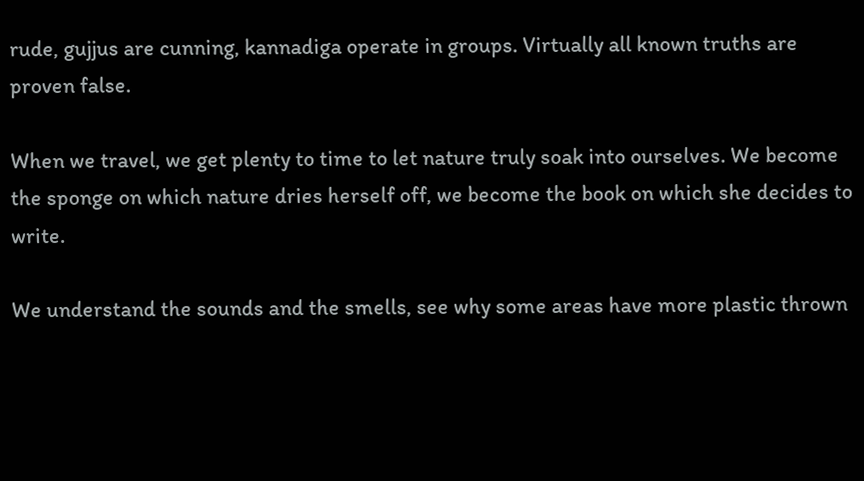rude, gujjus are cunning, kannadiga operate in groups. Virtually all known truths are proven false.

When we travel, we get plenty to time to let nature truly soak into ourselves. We become the sponge on which nature dries herself off, we become the book on which she decides to write.

We understand the sounds and the smells, see why some areas have more plastic thrown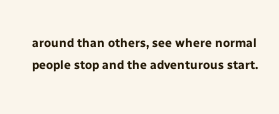around than others, see where normal people stop and the adventurous start.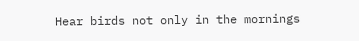Hear birds not only in the mornings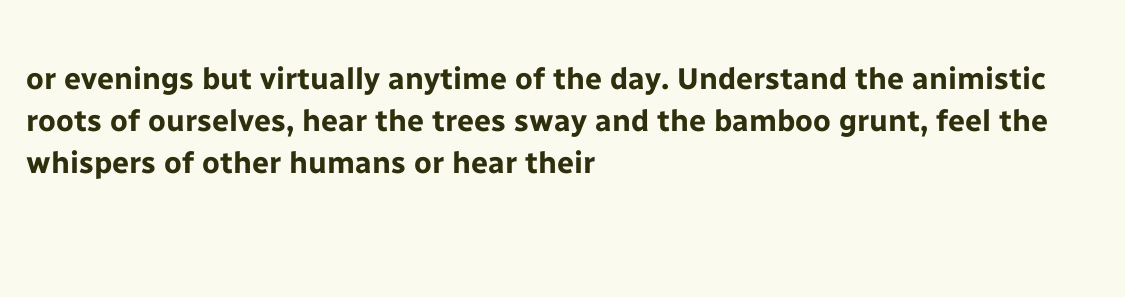or evenings but virtually anytime of the day. Understand the animistic roots of ourselves, hear the trees sway and the bamboo grunt, feel the whispers of other humans or hear their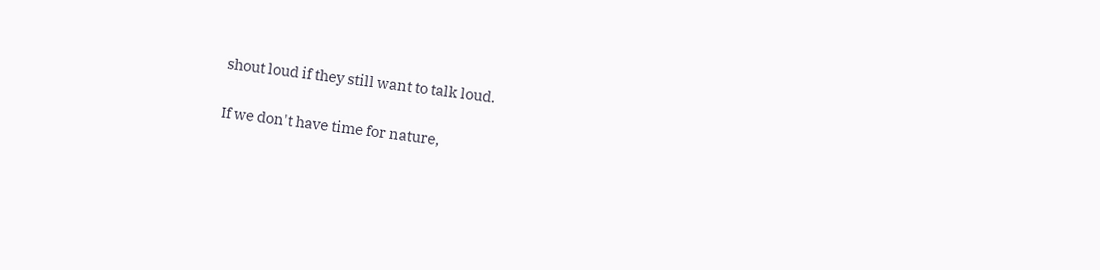shout loud if they still want to talk loud.

If we don't have time for nature,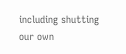including shutting our own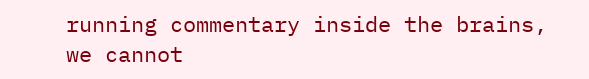running commentary inside the brains, we cannot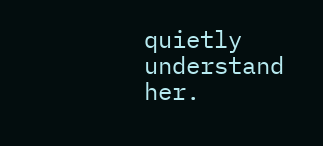quietly understand her.